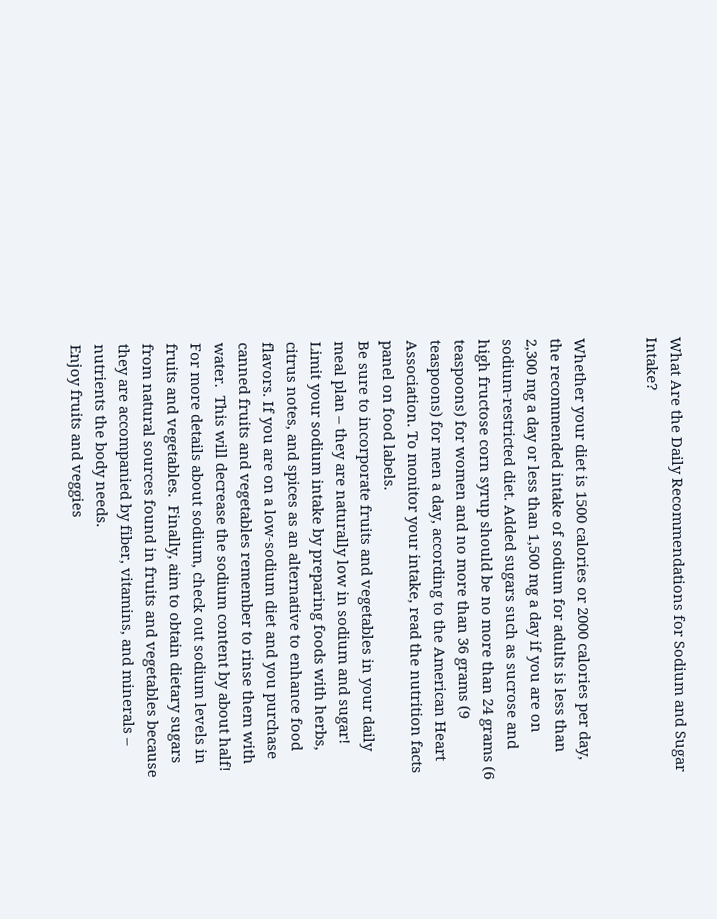What Are the Daily Recommendations for Sodium and Sugar Intake?


Whether your diet is 1500 calories or 2000 calories per day, the recommended intake of sodium for adults is less than 2,300 mg a day or less than 1,500 mg a day if you are on sodium-restricted diet. Added sugars such as sucrose and high fructose corn syrup should be no more than 24 grams (6 teaspoons) for women and no more than 36 grams (9 teaspoons) for men a day, according to the American Heart Association. To monitor your intake, read the nutrition facts panel on food labels.
Be sure to incorporate fruits and vegetables in your daily meal plan – they are naturally low in sodium and sugar!  Limit your sodium intake by preparing foods with herbs, citrus notes, and spices as an alternative to enhance food flavors. If you are on a low-sodium diet and you purchase canned fruits and vegetables remember to rinse them with water.  This will decrease the sodium content by about half! For more details about sodium, check out sodium levels in fruits and vegetables.  Finally, aim to obtain dietary sugars from natural sources found in fruits and vegetables because they are accompanied by fiber, vitamins, and minerals – nutrients the body needs.
Enjoy fruits and veggies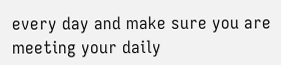every day and make sure you are meeting your daily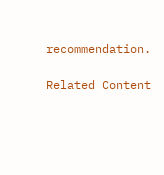recommendation.

Related Content